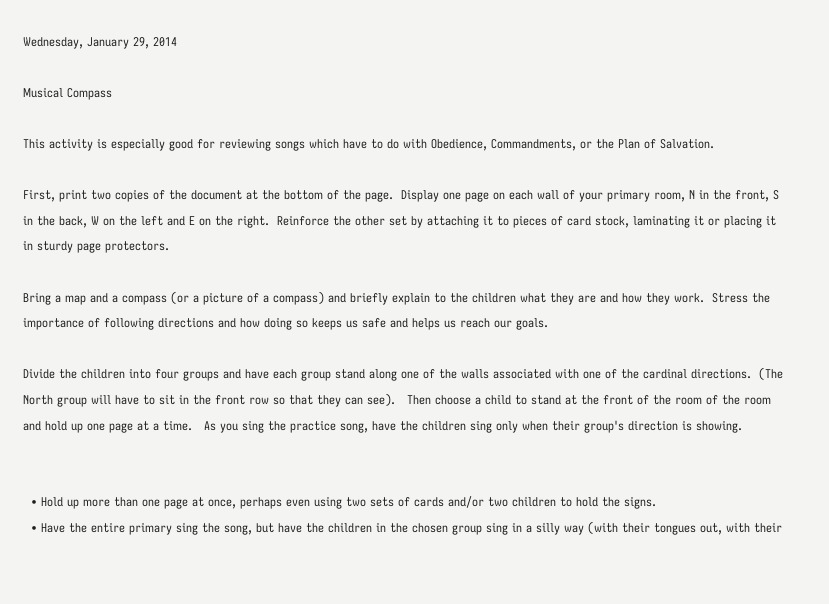Wednesday, January 29, 2014

Musical Compass

This activity is especially good for reviewing songs which have to do with Obedience, Commandments, or the Plan of Salvation.

First, print two copies of the document at the bottom of the page.  Display one page on each wall of your primary room, N in the front, S in the back, W on the left and E on the right.  Reinforce the other set by attaching it to pieces of card stock, laminating it or placing it in sturdy page protectors.

Bring a map and a compass (or a picture of a compass) and briefly explain to the children what they are and how they work.  Stress the importance of following directions and how doing so keeps us safe and helps us reach our goals.

Divide the children into four groups and have each group stand along one of the walls associated with one of the cardinal directions.  (The North group will have to sit in the front row so that they can see).   Then choose a child to stand at the front of the room of the room and hold up one page at a time.   As you sing the practice song, have the children sing only when their group's direction is showing.


  • Hold up more than one page at once, perhaps even using two sets of cards and/or two children to hold the signs.
  • Have the entire primary sing the song, but have the children in the chosen group sing in a silly way (with their tongues out, with their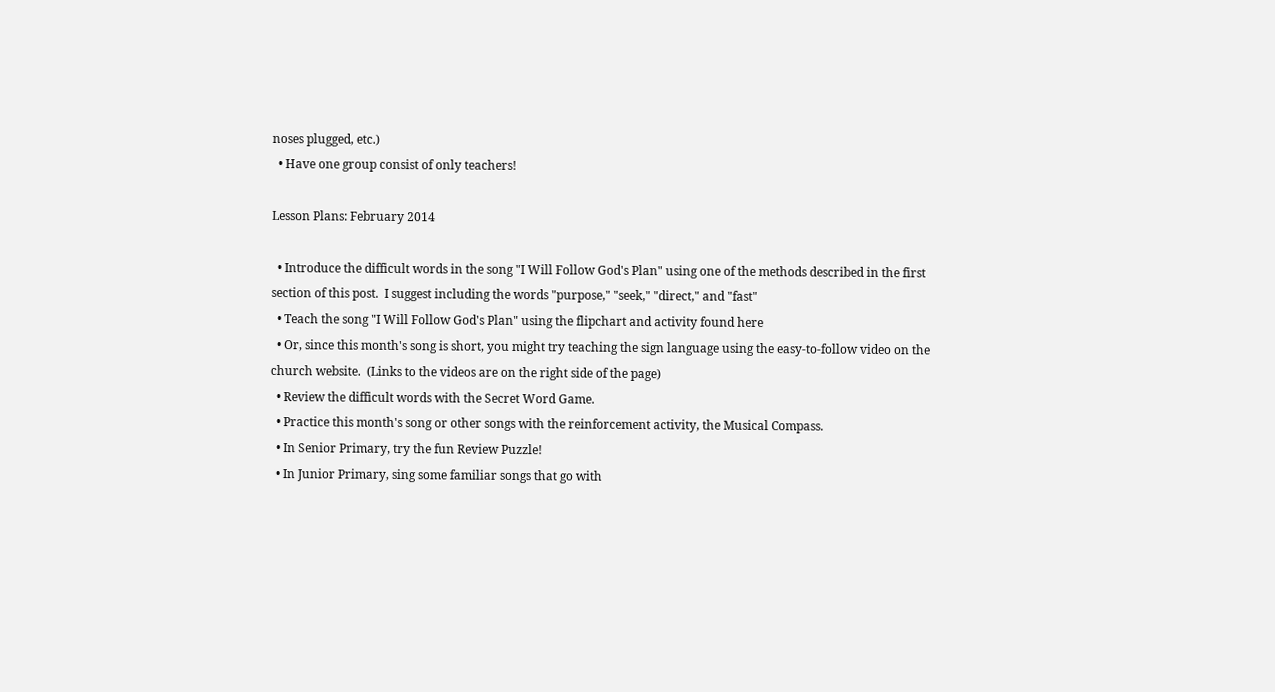noses plugged, etc.)
  • Have one group consist of only teachers!

Lesson Plans: February 2014

  • Introduce the difficult words in the song "I Will Follow God's Plan" using one of the methods described in the first section of this post.  I suggest including the words "purpose," "seek," "direct," and "fast"
  • Teach the song "I Will Follow God's Plan" using the flipchart and activity found here
  • Or, since this month's song is short, you might try teaching the sign language using the easy-to-follow video on the church website.  (Links to the videos are on the right side of the page)
  • Review the difficult words with the Secret Word Game.
  • Practice this month's song or other songs with the reinforcement activity, the Musical Compass.
  • In Senior Primary, try the fun Review Puzzle!
  • In Junior Primary, sing some familiar songs that go with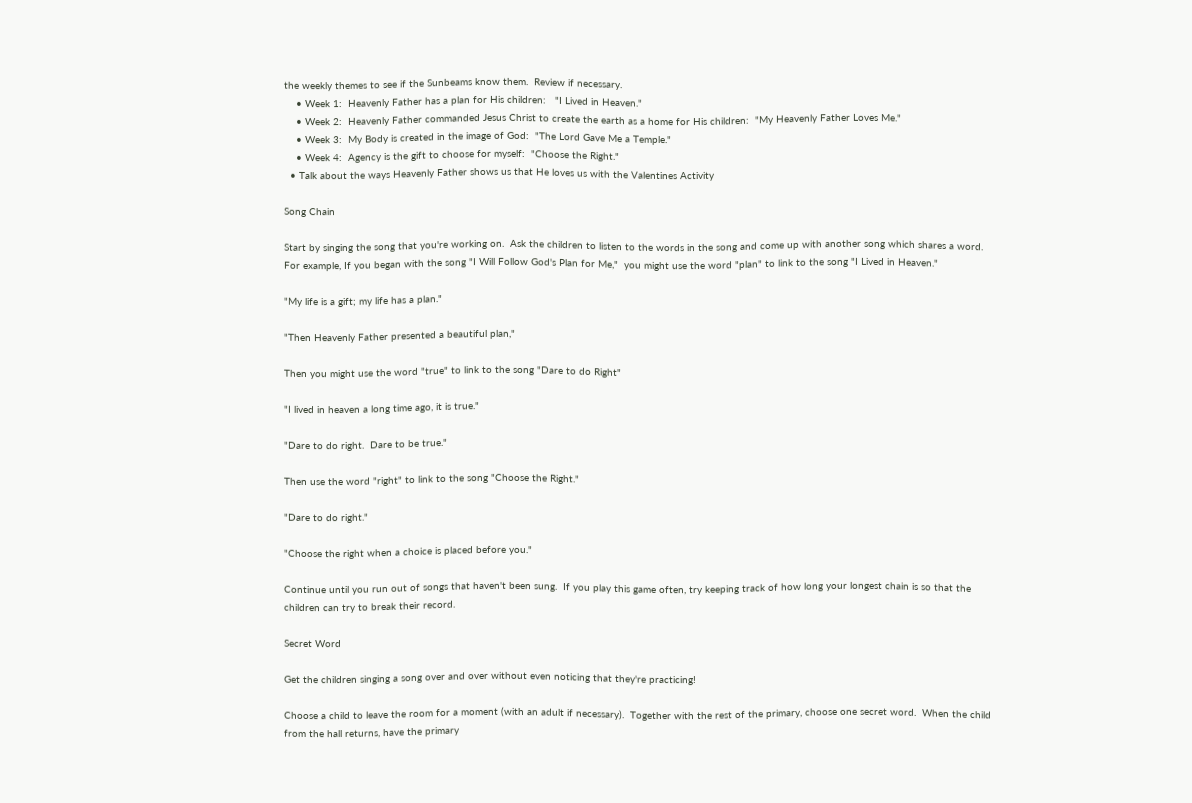the weekly themes to see if the Sunbeams know them.  Review if necessary.
    • Week 1:  Heavenly Father has a plan for His children:   "I Lived in Heaven."
    • Week 2:  Heavenly Father commanded Jesus Christ to create the earth as a home for His children:  "My Heavenly Father Loves Me."
    • Week 3:  My Body is created in the image of God:  "The Lord Gave Me a Temple."
    • Week 4:  Agency is the gift to choose for myself:  "Choose the Right."
  • Talk about the ways Heavenly Father shows us that He loves us with the Valentines Activity

Song Chain

Start by singing the song that you're working on.  Ask the children to listen to the words in the song and come up with another song which shares a word.  For example, If you began with the song "I Will Follow God's Plan for Me,"  you might use the word "plan" to link to the song "I Lived in Heaven."

"My life is a gift; my life has a plan."

"Then Heavenly Father presented a beautiful plan,"

Then you might use the word "true" to link to the song "Dare to do Right"

"I lived in heaven a long time ago, it is true."

"Dare to do right.  Dare to be true."

Then use the word "right" to link to the song "Choose the Right."

"Dare to do right."

"Choose the right when a choice is placed before you."

Continue until you run out of songs that haven't been sung.  If you play this game often, try keeping track of how long your longest chain is so that the children can try to break their record.

Secret Word

Get the children singing a song over and over without even noticing that they're practicing!

Choose a child to leave the room for a moment (with an adult if necessary).  Together with the rest of the primary, choose one secret word.  When the child from the hall returns, have the primary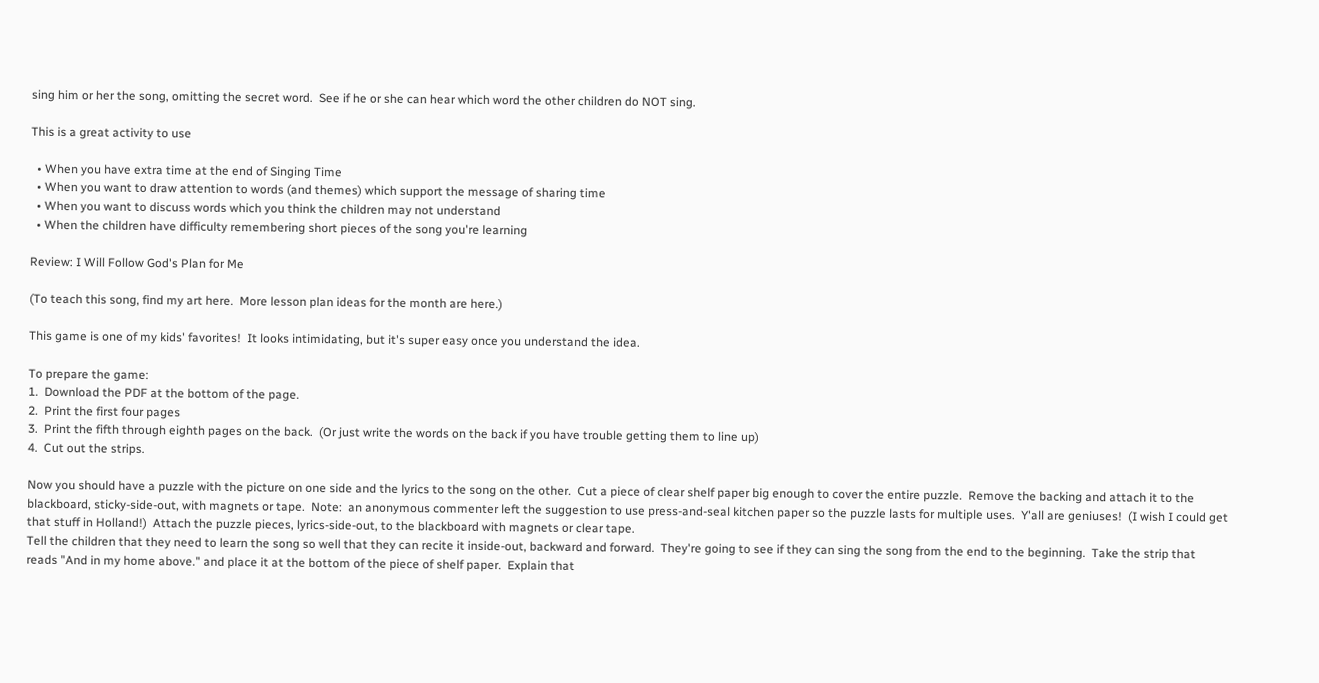sing him or her the song, omitting the secret word.  See if he or she can hear which word the other children do NOT sing.

This is a great activity to use

  • When you have extra time at the end of Singing Time
  • When you want to draw attention to words (and themes) which support the message of sharing time
  • When you want to discuss words which you think the children may not understand
  • When the children have difficulty remembering short pieces of the song you're learning

Review: I Will Follow God's Plan for Me

(To teach this song, find my art here.  More lesson plan ideas for the month are here.)

This game is one of my kids' favorites!  It looks intimidating, but it's super easy once you understand the idea.

To prepare the game:
1.  Download the PDF at the bottom of the page.
2.  Print the first four pages
3.  Print the fifth through eighth pages on the back.  (Or just write the words on the back if you have trouble getting them to line up)
4.  Cut out the strips.

Now you should have a puzzle with the picture on one side and the lyrics to the song on the other.  Cut a piece of clear shelf paper big enough to cover the entire puzzle.  Remove the backing and attach it to the blackboard, sticky-side-out, with magnets or tape.  Note:  an anonymous commenter left the suggestion to use press-and-seal kitchen paper so the puzzle lasts for multiple uses.  Y'all are geniuses!  (I wish I could get that stuff in Holland!)  Attach the puzzle pieces, lyrics-side-out, to the blackboard with magnets or clear tape.
Tell the children that they need to learn the song so well that they can recite it inside-out, backward and forward.  They're going to see if they can sing the song from the end to the beginning.  Take the strip that reads "And in my home above." and place it at the bottom of the piece of shelf paper.  Explain that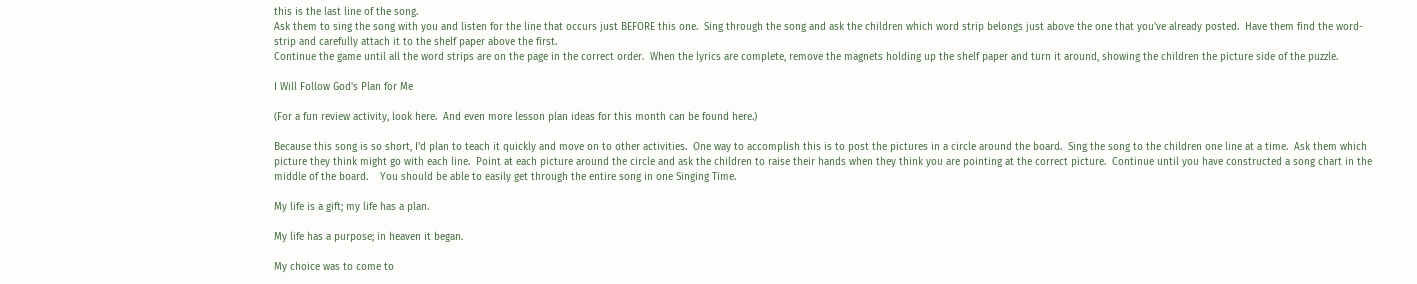this is the last line of the song.
Ask them to sing the song with you and listen for the line that occurs just BEFORE this one.  Sing through the song and ask the children which word strip belongs just above the one that you've already posted.  Have them find the word-strip and carefully attach it to the shelf paper above the first.
Continue the game until all the word strips are on the page in the correct order.  When the lyrics are complete, remove the magnets holding up the shelf paper and turn it around, showing the children the picture side of the puzzle.

I Will Follow God's Plan for Me

(For a fun review activity, look here.  And even more lesson plan ideas for this month can be found here.)

Because this song is so short, I'd plan to teach it quickly and move on to other activities.  One way to accomplish this is to post the pictures in a circle around the board.  Sing the song to the children one line at a time.  Ask them which picture they think might go with each line.  Point at each picture around the circle and ask the children to raise their hands when they think you are pointing at the correct picture.  Continue until you have constructed a song chart in the middle of the board.    You should be able to easily get through the entire song in one Singing Time.

My life is a gift; my life has a plan.

My life has a purpose; in heaven it began.

My choice was to come to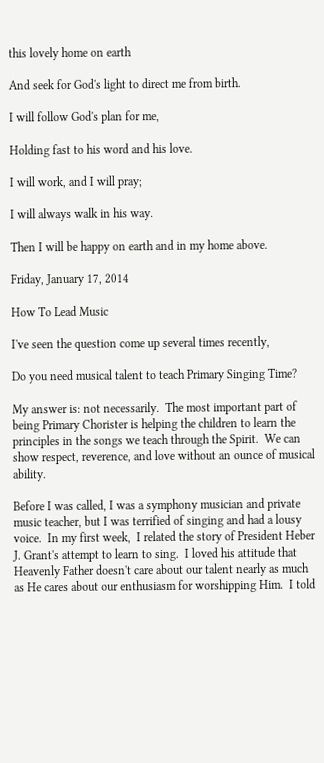this lovely home on earth

And seek for God's light to direct me from birth.

I will follow God's plan for me,

Holding fast to his word and his love.

I will work, and I will pray;

I will always walk in his way.

Then I will be happy on earth and in my home above.

Friday, January 17, 2014

How To Lead Music

I've seen the question come up several times recently,

Do you need musical talent to teach Primary Singing Time?

My answer is: not necessarily.  The most important part of being Primary Chorister is helping the children to learn the principles in the songs we teach through the Spirit.  We can show respect, reverence, and love without an ounce of musical ability.

Before I was called, I was a symphony musician and private music teacher, but I was terrified of singing and had a lousy voice.  In my first week,  I related the story of President Heber J. Grant's attempt to learn to sing.  I loved his attitude that Heavenly Father doesn't care about our talent nearly as much as He cares about our enthusiasm for worshipping Him.  I told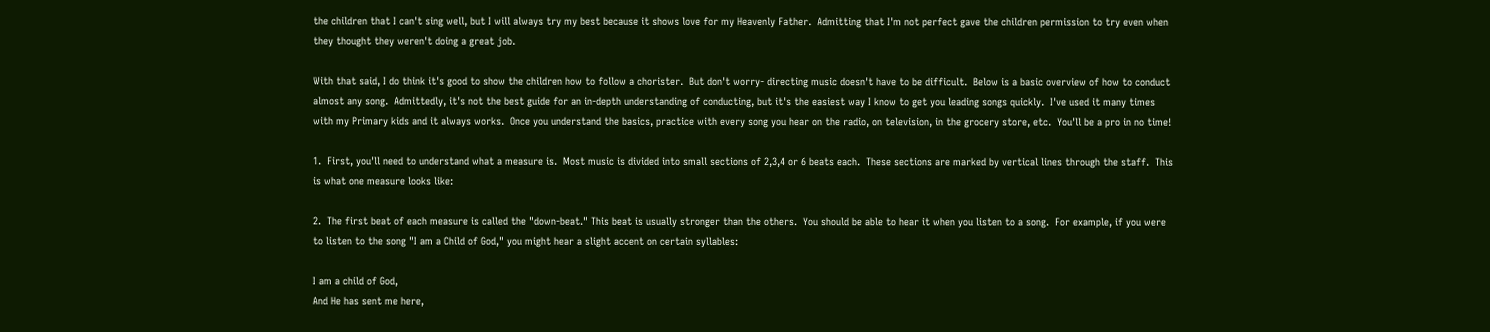the children that I can't sing well, but I will always try my best because it shows love for my Heavenly Father.  Admitting that I'm not perfect gave the children permission to try even when they thought they weren't doing a great job.

With that said, I do think it's good to show the children how to follow a chorister.  But don't worry- directing music doesn't have to be difficult.  Below is a basic overview of how to conduct almost any song.  Admittedly, it's not the best guide for an in-depth understanding of conducting, but it's the easiest way I know to get you leading songs quickly.  I've used it many times with my Primary kids and it always works.  Once you understand the basics, practice with every song you hear on the radio, on television, in the grocery store, etc.  You'll be a pro in no time!

1.  First, you'll need to understand what a measure is.  Most music is divided into small sections of 2,3,4 or 6 beats each.  These sections are marked by vertical lines through the staff.  This is what one measure looks like:

2.  The first beat of each measure is called the "down-beat." This beat is usually stronger than the others.  You should be able to hear it when you listen to a song.  For example, if you were to listen to the song "I am a Child of God," you might hear a slight accent on certain syllables:

I am a child of God,
And He has sent me here,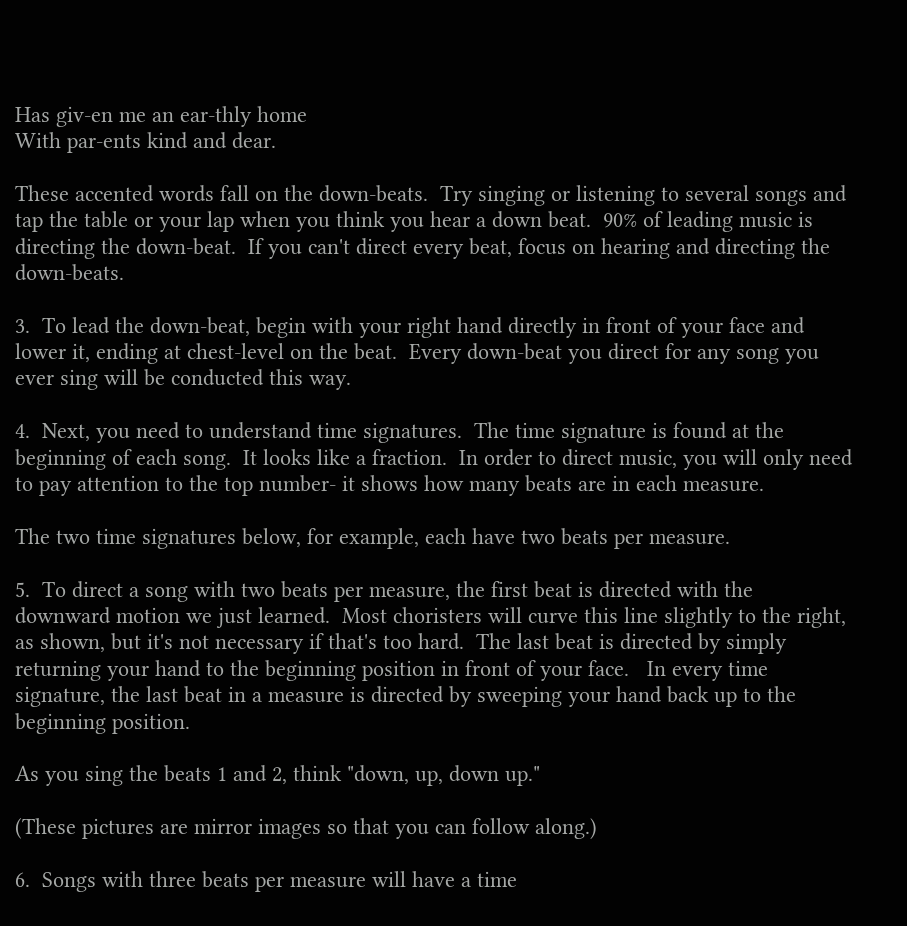Has giv-en me an ear-thly home
With par-ents kind and dear.

These accented words fall on the down-beats.  Try singing or listening to several songs and tap the table or your lap when you think you hear a down beat.  90% of leading music is directing the down-beat.  If you can't direct every beat, focus on hearing and directing the down-beats.

3.  To lead the down-beat, begin with your right hand directly in front of your face and lower it, ending at chest-level on the beat.  Every down-beat you direct for any song you ever sing will be conducted this way.

4.  Next, you need to understand time signatures.  The time signature is found at the beginning of each song.  It looks like a fraction.  In order to direct music, you will only need to pay attention to the top number- it shows how many beats are in each measure.

The two time signatures below, for example, each have two beats per measure.

5.  To direct a song with two beats per measure, the first beat is directed with the downward motion we just learned.  Most choristers will curve this line slightly to the right, as shown, but it's not necessary if that's too hard.  The last beat is directed by simply returning your hand to the beginning position in front of your face.   In every time signature, the last beat in a measure is directed by sweeping your hand back up to the beginning position.

As you sing the beats 1 and 2, think "down, up, down up."

(These pictures are mirror images so that you can follow along.)

6.  Songs with three beats per measure will have a time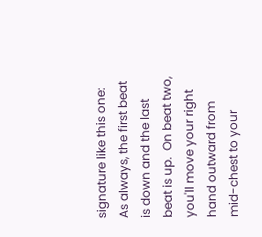signature like this one:
As always, the first beat is down and the last beat is up.  On beat two, you'll move your right hand outward from mid-chest to your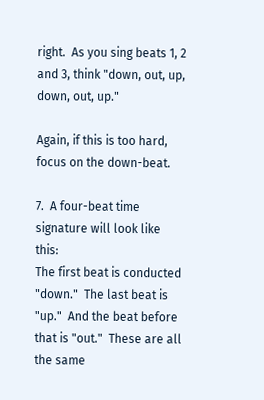right.  As you sing beats 1, 2 and 3, think "down, out, up, down, out, up."

Again, if this is too hard, focus on the down-beat.

7.  A four-beat time signature will look like this:
The first beat is conducted "down."  The last beat is "up."  And the beat before that is "out."  These are all the same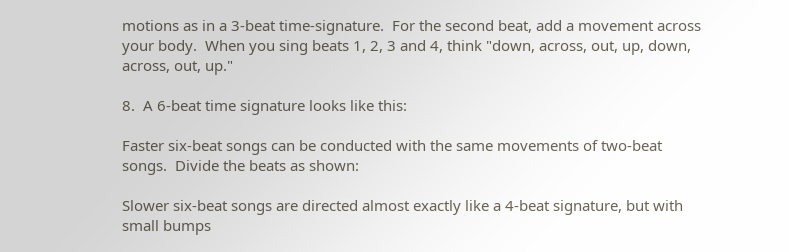motions as in a 3-beat time-signature.  For the second beat, add a movement across your body.  When you sing beats 1, 2, 3 and 4, think "down, across, out, up, down, across, out, up."

8.  A 6-beat time signature looks like this:

Faster six-beat songs can be conducted with the same movements of two-beat songs.  Divide the beats as shown:

Slower six-beat songs are directed almost exactly like a 4-beat signature, but with small bumps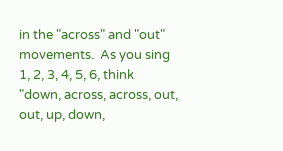in the "across" and "out" movements.  As you sing 1, 2, 3, 4, 5, 6, think "down, across, across, out, out, up, down,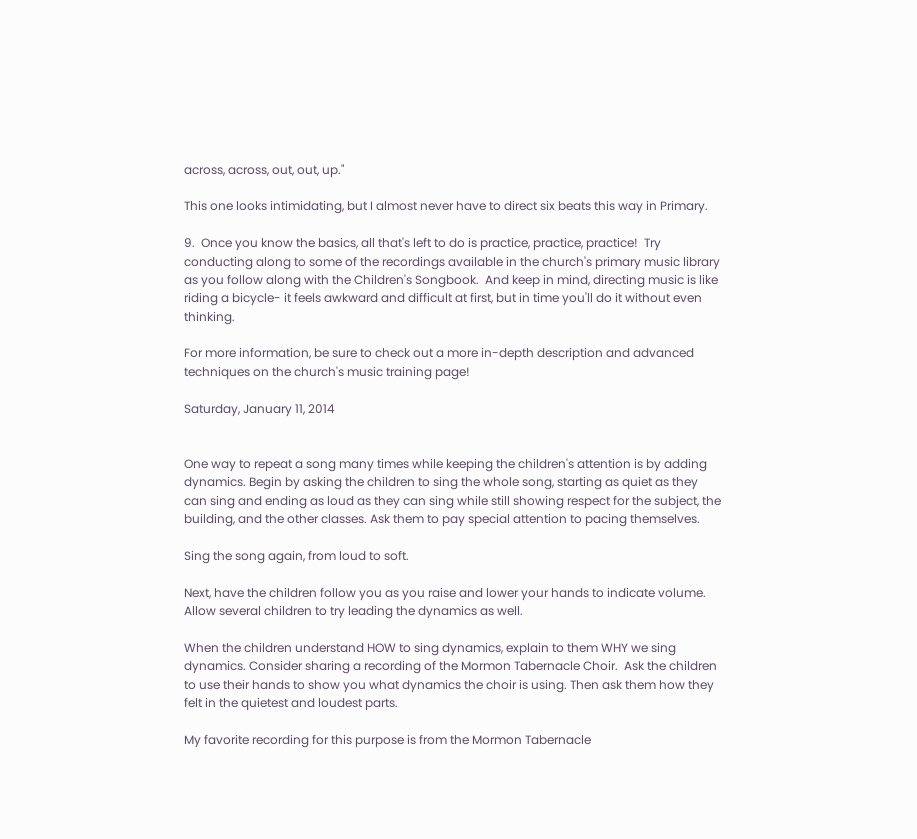across, across, out, out, up."

This one looks intimidating, but I almost never have to direct six beats this way in Primary.

9.  Once you know the basics, all that's left to do is practice, practice, practice!  Try conducting along to some of the recordings available in the church's primary music library as you follow along with the Children's Songbook.  And keep in mind, directing music is like riding a bicycle- it feels awkward and difficult at first, but in time you'll do it without even thinking.

For more information, be sure to check out a more in-depth description and advanced techniques on the church's music training page!

Saturday, January 11, 2014


One way to repeat a song many times while keeping the children's attention is by adding dynamics. Begin by asking the children to sing the whole song, starting as quiet as they can sing and ending as loud as they can sing while still showing respect for the subject, the building, and the other classes. Ask them to pay special attention to pacing themselves.

Sing the song again, from loud to soft.

Next, have the children follow you as you raise and lower your hands to indicate volume. Allow several children to try leading the dynamics as well.

When the children understand HOW to sing dynamics, explain to them WHY we sing dynamics. Consider sharing a recording of the Mormon Tabernacle Choir.  Ask the children to use their hands to show you what dynamics the choir is using. Then ask them how they felt in the quietest and loudest parts.

My favorite recording for this purpose is from the Mormon Tabernacle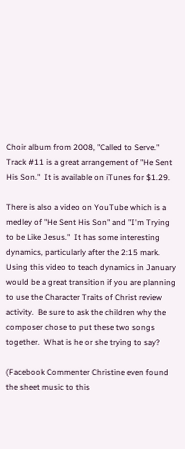Choir album from 2008, "Called to Serve."  Track #11 is a great arrangement of "He Sent His Son."  It is available on iTunes for $1.29.

There is also a video on YouTube which is a medley of "He Sent His Son" and "I'm Trying to be Like Jesus."  It has some interesting dynamics, particularly after the 2:15 mark.  Using this video to teach dynamics in January would be a great transition if you are planning to use the Character Traits of Christ review activity.  Be sure to ask the children why the composer chose to put these two songs together.  What is he or she trying to say?

(Facebook Commenter Christine even found the sheet music to this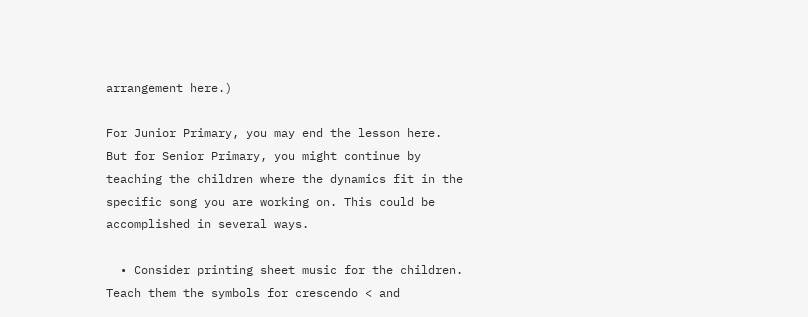arrangement here.)

For Junior Primary, you may end the lesson here. But for Senior Primary, you might continue by teaching the children where the dynamics fit in the specific song you are working on. This could be accomplished in several ways.

  • Consider printing sheet music for the children. Teach them the symbols for crescendo < and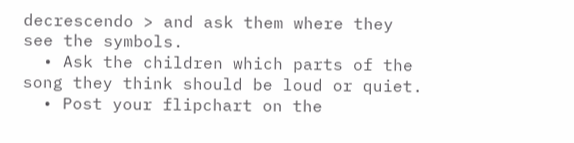decrescendo > and ask them where they see the symbols.
  • Ask the children which parts of the song they think should be loud or quiet.
  • Post your flipchart on the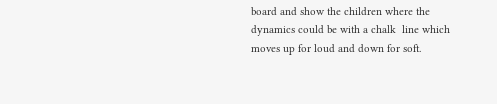board and show the children where the dynamics could be with a chalk  line which moves up for loud and down for soft.